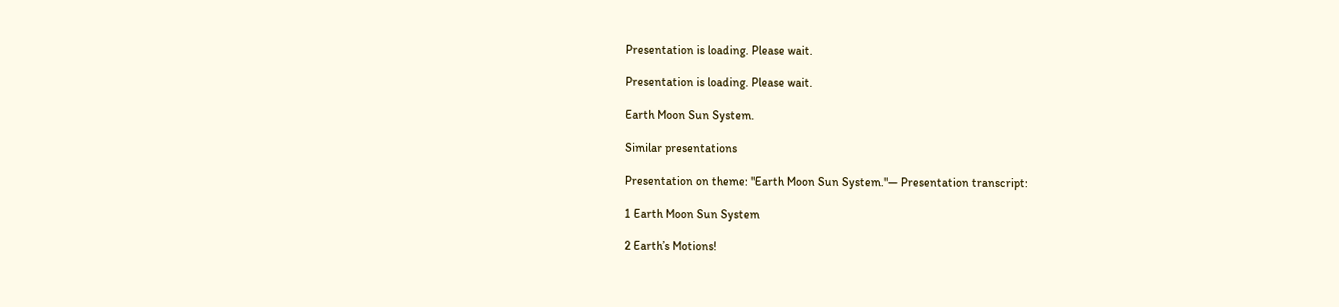Presentation is loading. Please wait.

Presentation is loading. Please wait.

Earth Moon Sun System.

Similar presentations

Presentation on theme: "Earth Moon Sun System."— Presentation transcript:

1 Earth Moon Sun System

2 Earth’s Motions!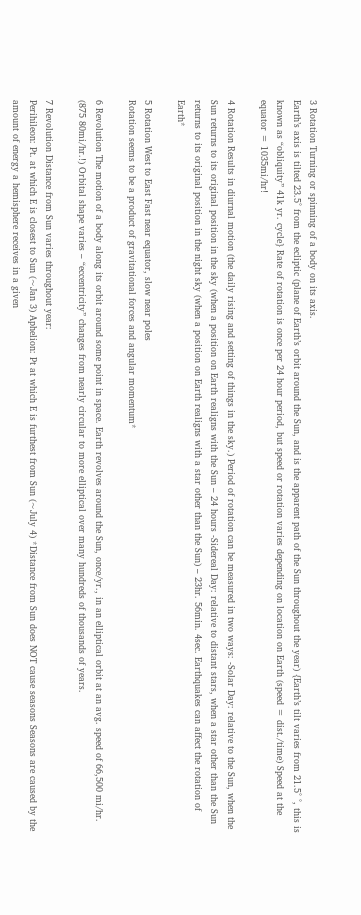3 Rotation Turning or spinning of a body on its axis.
Earth’s axis is tilted 23.5° from the ecliptic (plane of Earth’s orbit around the Sun, and is the apparent path of the Sun throughout the year) {Earth’s tilt varies from 21.5° °, this is known as “obliquity” 41k yr. cycle} Rate of rotation is once per 24 hour period, but speed or rotation varies depending on location on Earth (speed = dist./time) Speed at the equator = 1035mi/hr!

4 Rotation Results in diurnal motion (the daily rising and setting of things in the sky.) Period of rotation can be measured in two ways: -Solar Day: relative to the Sun, when the Sun returns to its original position in the sky (when a position on Earth realigns with the Sun – 24 hours -Sidereal Day: relative to distant stars, when a star other than the Sun returns to its original position in the night sky (when a position on Earth realigns with a star other than the Sun) – 23hr. 56min. 4sec. Earthquakes can affect the rotation of Earth*

5 Rotation West to East Fast near equator, slow near poles
Rotation seems to be a product of gravitational forces and angular momentum*

6 Revolution The motion of a body along its orbit around some point in space. Earth revolves around the Sun, once/yr., in an elliptical orbit at an avg. speed of 66,500 mi/hr. (875 80mi/hr.!) Orbital shape varies – “eccentricity” changes from nearly circular to more elliptical over many hundreds of thousands of years.

7 Revolution Distance from Sun varies throughout year:
Perihileon: Pt. at which E is closest to Sun (~Jan 3) Aphelion: Pt at which E is furthest from Sun (~July 4) *Distance from Sun does NOT cause seasons Seasons are caused by the amount of energy a hemisphere receives in a given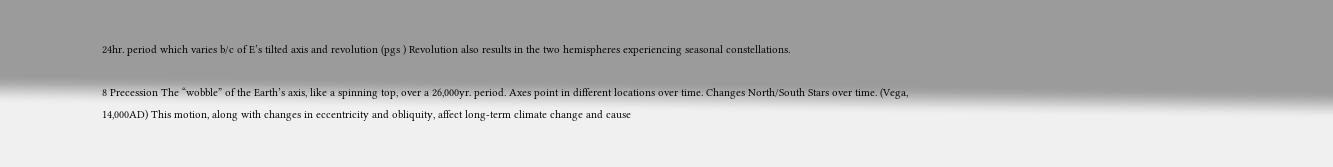24hr. period which varies b/c of E’s tilted axis and revolution (pgs ) Revolution also results in the two hemispheres experiencing seasonal constellations.

8 Precession The “wobble” of the Earth’s axis, like a spinning top, over a 26,000yr. period. Axes point in different locations over time. Changes North/South Stars over time. (Vega, 14,000AD) This motion, along with changes in eccentricity and obliquity, affect long-term climate change and cause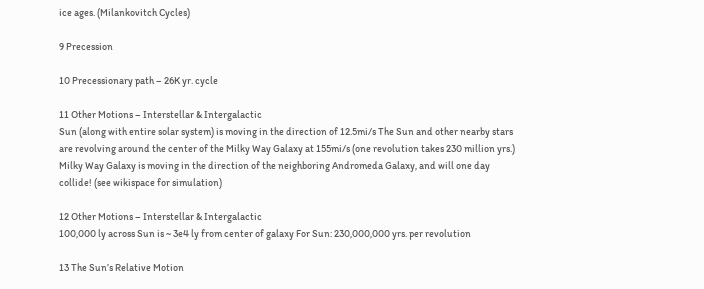ice ages. (Milankovitch Cycles)

9 Precession

10 Precessionary path – 26K yr. cycle

11 Other Motions – Interstellar & Intergalactic
Sun (along with entire solar system) is moving in the direction of 12.5mi/s The Sun and other nearby stars are revolving around the center of the Milky Way Galaxy at 155mi/s (one revolution takes 230 million yrs.) Milky Way Galaxy is moving in the direction of the neighboring Andromeda Galaxy, and will one day collide! (see wikispace for simulation)

12 Other Motions – Interstellar & Intergalactic
100,000 ly across Sun is ~ 3e4 ly from center of galaxy For Sun: 230,000,000 yrs. per revolution

13 The Sun’s Relative Motion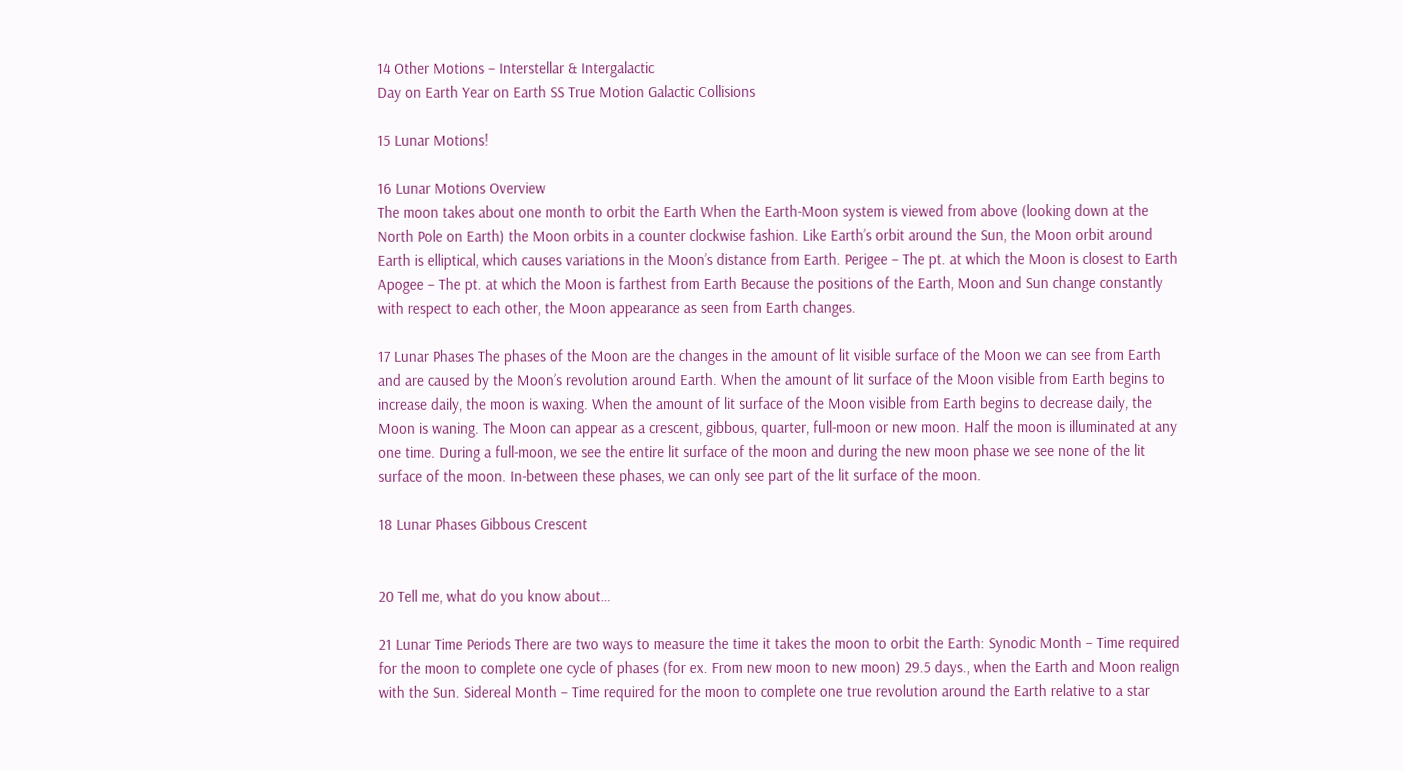14 Other Motions – Interstellar & Intergalactic
Day on Earth Year on Earth SS True Motion Galactic Collisions

15 Lunar Motions!

16 Lunar Motions Overview
The moon takes about one month to orbit the Earth When the Earth-Moon system is viewed from above (looking down at the North Pole on Earth) the Moon orbits in a counter clockwise fashion. Like Earth’s orbit around the Sun, the Moon orbit around Earth is elliptical, which causes variations in the Moon’s distance from Earth. Perigee – The pt. at which the Moon is closest to Earth Apogee – The pt. at which the Moon is farthest from Earth Because the positions of the Earth, Moon and Sun change constantly with respect to each other, the Moon appearance as seen from Earth changes.

17 Lunar Phases The phases of the Moon are the changes in the amount of lit visible surface of the Moon we can see from Earth and are caused by the Moon’s revolution around Earth. When the amount of lit surface of the Moon visible from Earth begins to increase daily, the moon is waxing. When the amount of lit surface of the Moon visible from Earth begins to decrease daily, the Moon is waning. The Moon can appear as a crescent, gibbous, quarter, full-moon or new moon. Half the moon is illuminated at any one time. During a full-moon, we see the entire lit surface of the moon and during the new moon phase we see none of the lit surface of the moon. In-between these phases, we can only see part of the lit surface of the moon.

18 Lunar Phases Gibbous Crescent


20 Tell me, what do you know about…

21 Lunar Time Periods There are two ways to measure the time it takes the moon to orbit the Earth: Synodic Month – Time required for the moon to complete one cycle of phases (for ex. From new moon to new moon) 29.5 days., when the Earth and Moon realign with the Sun. Sidereal Month – Time required for the moon to complete one true revolution around the Earth relative to a star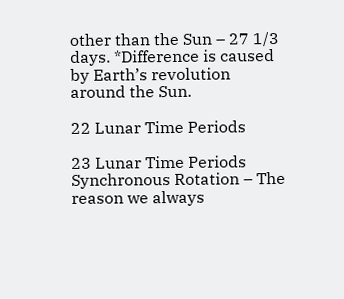other than the Sun – 27 1/3 days. *Difference is caused by Earth’s revolution around the Sun.

22 Lunar Time Periods

23 Lunar Time Periods Synchronous Rotation – The reason we always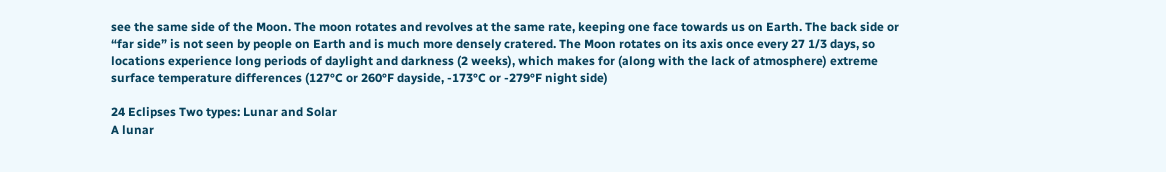see the same side of the Moon. The moon rotates and revolves at the same rate, keeping one face towards us on Earth. The back side or “far side” is not seen by people on Earth and is much more densely cratered. The Moon rotates on its axis once every 27 1/3 days, so locations experience long periods of daylight and darkness (2 weeks), which makes for (along with the lack of atmosphere) extreme surface temperature differences (127°C or 260°F dayside, -173°C or -279°F night side)

24 Eclipses Two types: Lunar and Solar
A lunar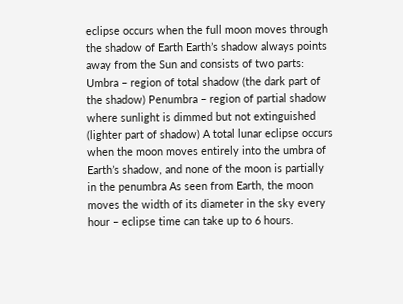eclipse occurs when the full moon moves through the shadow of Earth Earth’s shadow always points away from the Sun and consists of two parts: Umbra – region of total shadow (the dark part of the shadow) Penumbra – region of partial shadow where sunlight is dimmed but not extinguished (lighter part of shadow) A total lunar eclipse occurs when the moon moves entirely into the umbra of Earth’s shadow, and none of the moon is partially in the penumbra As seen from Earth, the moon moves the width of its diameter in the sky every hour – eclipse time can take up to 6 hours.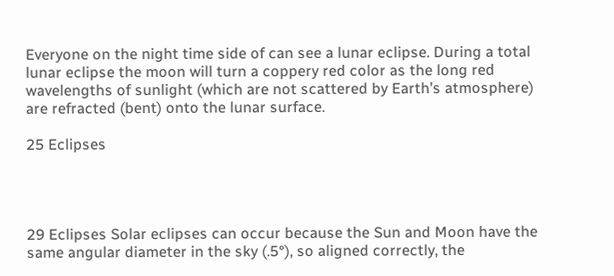Everyone on the night time side of can see a lunar eclipse. During a total lunar eclipse the moon will turn a coppery red color as the long red wavelengths of sunlight (which are not scattered by Earth’s atmosphere) are refracted (bent) onto the lunar surface.

25 Eclipses




29 Eclipses Solar eclipses can occur because the Sun and Moon have the same angular diameter in the sky (.5°), so aligned correctly, the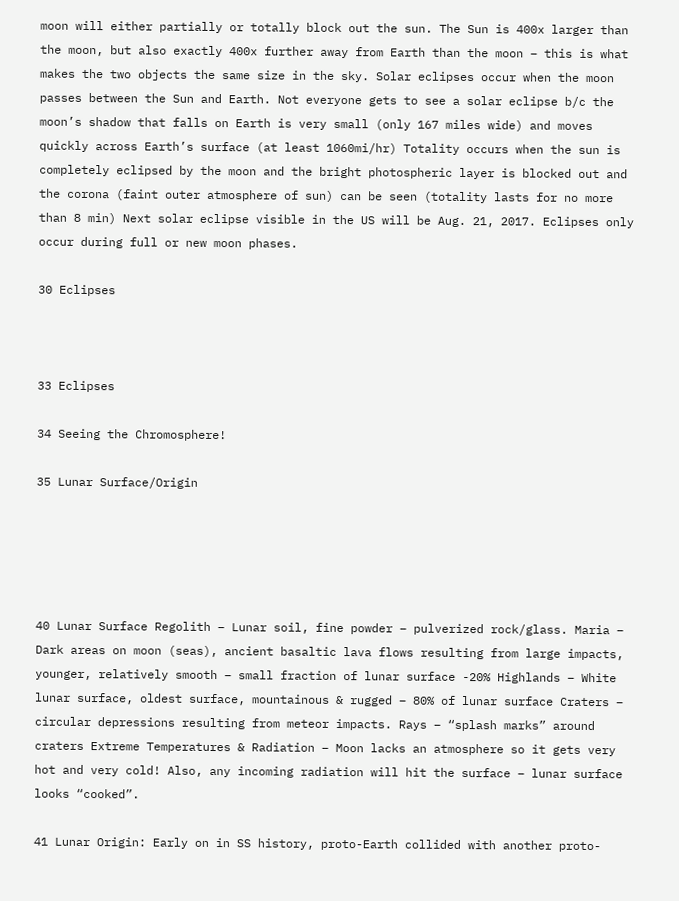moon will either partially or totally block out the sun. The Sun is 400x larger than the moon, but also exactly 400x further away from Earth than the moon – this is what makes the two objects the same size in the sky. Solar eclipses occur when the moon passes between the Sun and Earth. Not everyone gets to see a solar eclipse b/c the moon’s shadow that falls on Earth is very small (only 167 miles wide) and moves quickly across Earth’s surface (at least 1060mi/hr) Totality occurs when the sun is completely eclipsed by the moon and the bright photospheric layer is blocked out and the corona (faint outer atmosphere of sun) can be seen (totality lasts for no more than 8 min) Next solar eclipse visible in the US will be Aug. 21, 2017. Eclipses only occur during full or new moon phases.

30 Eclipses



33 Eclipses

34 Seeing the Chromosphere!

35 Lunar Surface/Origin





40 Lunar Surface Regolith – Lunar soil, fine powder – pulverized rock/glass. Maria – Dark areas on moon (seas), ancient basaltic lava flows resulting from large impacts, younger, relatively smooth – small fraction of lunar surface -20% Highlands – White lunar surface, oldest surface, mountainous & rugged – 80% of lunar surface Craters – circular depressions resulting from meteor impacts. Rays – “splash marks” around craters Extreme Temperatures & Radiation – Moon lacks an atmosphere so it gets very hot and very cold! Also, any incoming radiation will hit the surface – lunar surface looks “cooked”.

41 Lunar Origin: Early on in SS history, proto-Earth collided with another proto-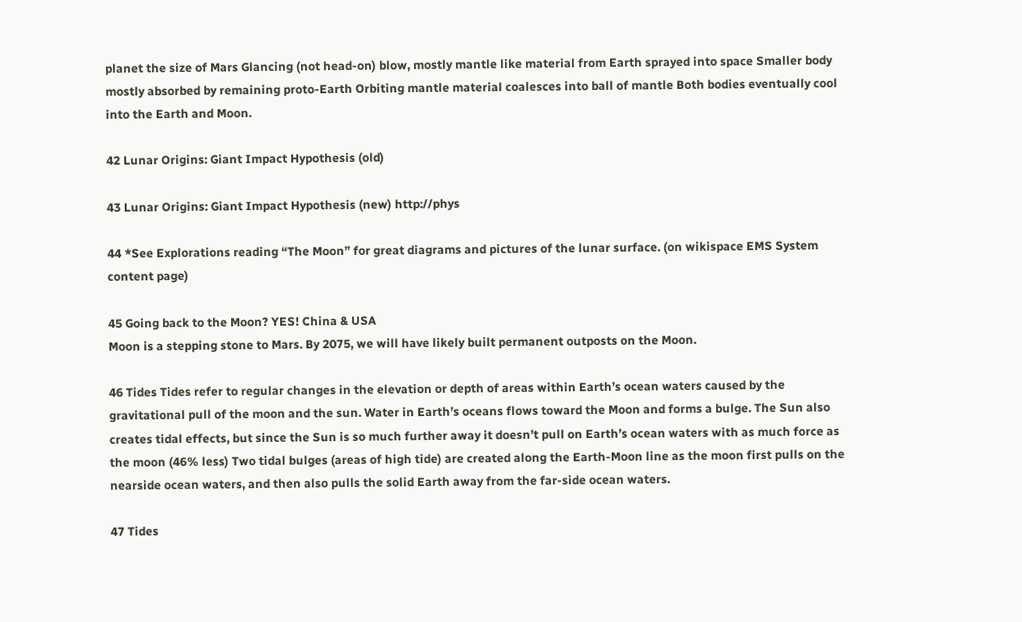planet the size of Mars Glancing (not head-on) blow, mostly mantle like material from Earth sprayed into space Smaller body mostly absorbed by remaining proto-Earth Orbiting mantle material coalesces into ball of mantle Both bodies eventually cool into the Earth and Moon.

42 Lunar Origins: Giant Impact Hypothesis (old)

43 Lunar Origins: Giant Impact Hypothesis (new) http://phys

44 *See Explorations reading “The Moon” for great diagrams and pictures of the lunar surface. (on wikispace EMS System content page)

45 Going back to the Moon? YES! China & USA
Moon is a stepping stone to Mars. By 2075, we will have likely built permanent outposts on the Moon.

46 Tides Tides refer to regular changes in the elevation or depth of areas within Earth’s ocean waters caused by the gravitational pull of the moon and the sun. Water in Earth’s oceans flows toward the Moon and forms a bulge. The Sun also creates tidal effects, but since the Sun is so much further away it doesn’t pull on Earth’s ocean waters with as much force as the moon (46% less) Two tidal bulges (areas of high tide) are created along the Earth-Moon line as the moon first pulls on the nearside ocean waters, and then also pulls the solid Earth away from the far-side ocean waters.

47 Tides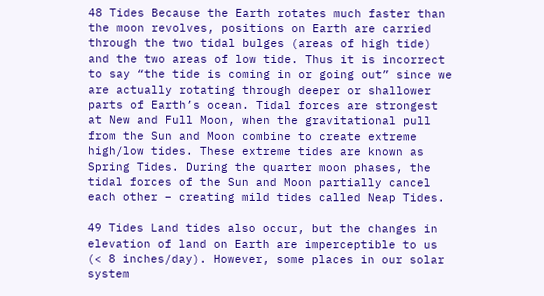48 Tides Because the Earth rotates much faster than the moon revolves, positions on Earth are carried through the two tidal bulges (areas of high tide) and the two areas of low tide. Thus it is incorrect to say “the tide is coming in or going out” since we are actually rotating through deeper or shallower parts of Earth’s ocean. Tidal forces are strongest at New and Full Moon, when the gravitational pull from the Sun and Moon combine to create extreme high/low tides. These extreme tides are known as Spring Tides. During the quarter moon phases, the tidal forces of the Sun and Moon partially cancel each other – creating mild tides called Neap Tides.

49 Tides Land tides also occur, but the changes in elevation of land on Earth are imperceptible to us (< 8 inches/day). However, some places in our solar system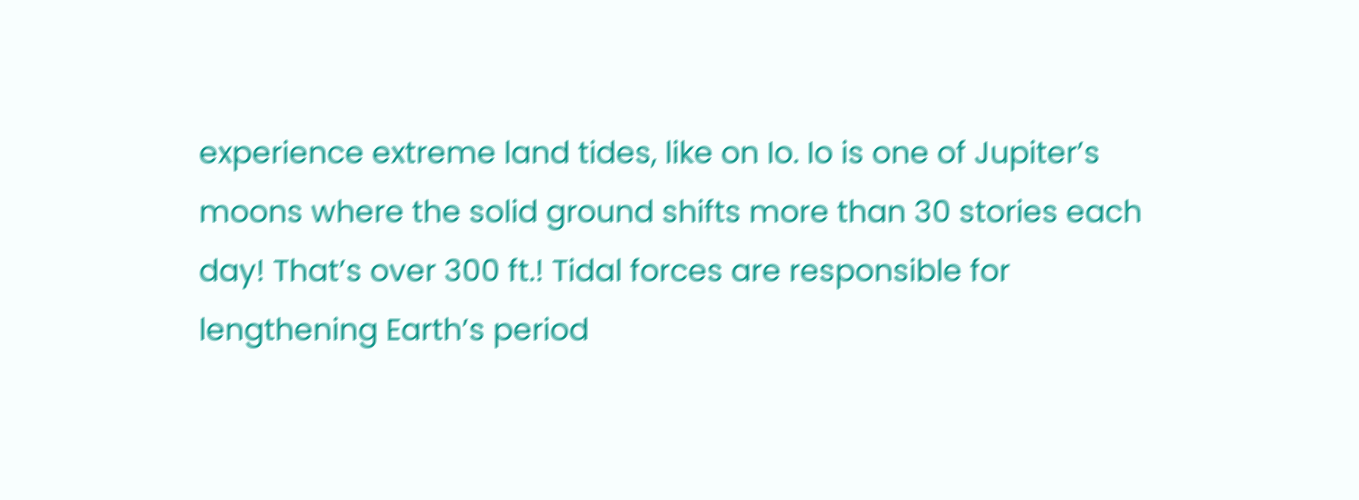experience extreme land tides, like on Io. Io is one of Jupiter’s moons where the solid ground shifts more than 30 stories each day! That’s over 300 ft.! Tidal forces are responsible for lengthening Earth’s period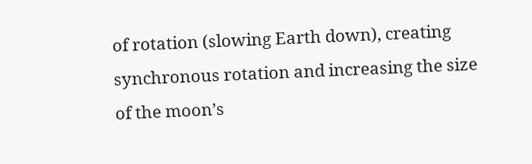of rotation (slowing Earth down), creating synchronous rotation and increasing the size of the moon’s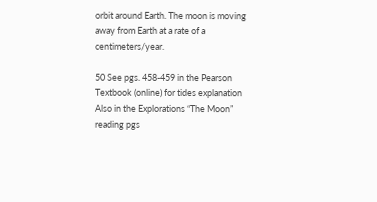orbit around Earth. The moon is moving away from Earth at a rate of a centimeters/year.

50 See pgs. 458-459 in the Pearson Textbook (online) for tides explanation
Also in the Explorations “The Moon” reading pgs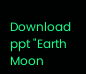Download ppt "Earth Moon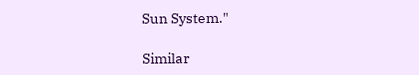Sun System."

Similar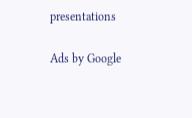presentations

Ads by Google